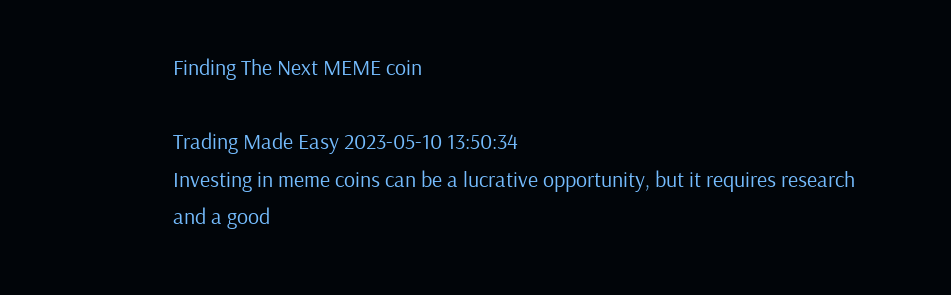Finding The Next MEME coin

Trading Made Easy 2023-05-10 13:50:34
Investing in meme coins can be a lucrative opportunity, but it requires research and a good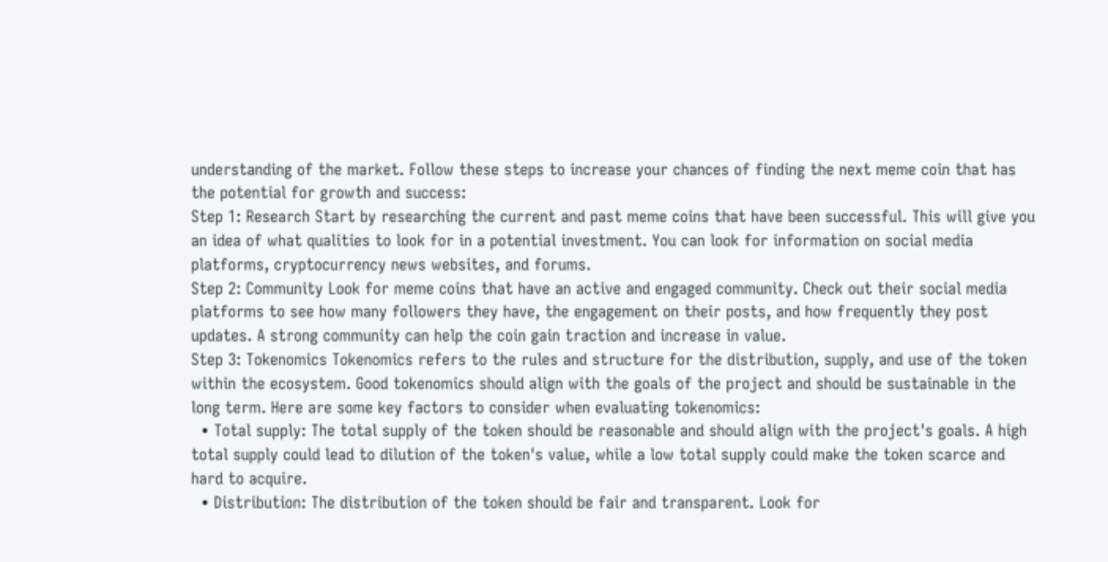understanding of the market. Follow these steps to increase your chances of finding the next meme coin that has the potential for growth and success:
Step 1: Research Start by researching the current and past meme coins that have been successful. This will give you an idea of what qualities to look for in a potential investment. You can look for information on social media platforms, cryptocurrency news websites, and forums.
Step 2: Community Look for meme coins that have an active and engaged community. Check out their social media platforms to see how many followers they have, the engagement on their posts, and how frequently they post updates. A strong community can help the coin gain traction and increase in value.
Step 3: Tokenomics Tokenomics refers to the rules and structure for the distribution, supply, and use of the token within the ecosystem. Good tokenomics should align with the goals of the project and should be sustainable in the long term. Here are some key factors to consider when evaluating tokenomics:
  • Total supply: The total supply of the token should be reasonable and should align with the project's goals. A high total supply could lead to dilution of the token's value, while a low total supply could make the token scarce and hard to acquire.
  • Distribution: The distribution of the token should be fair and transparent. Look for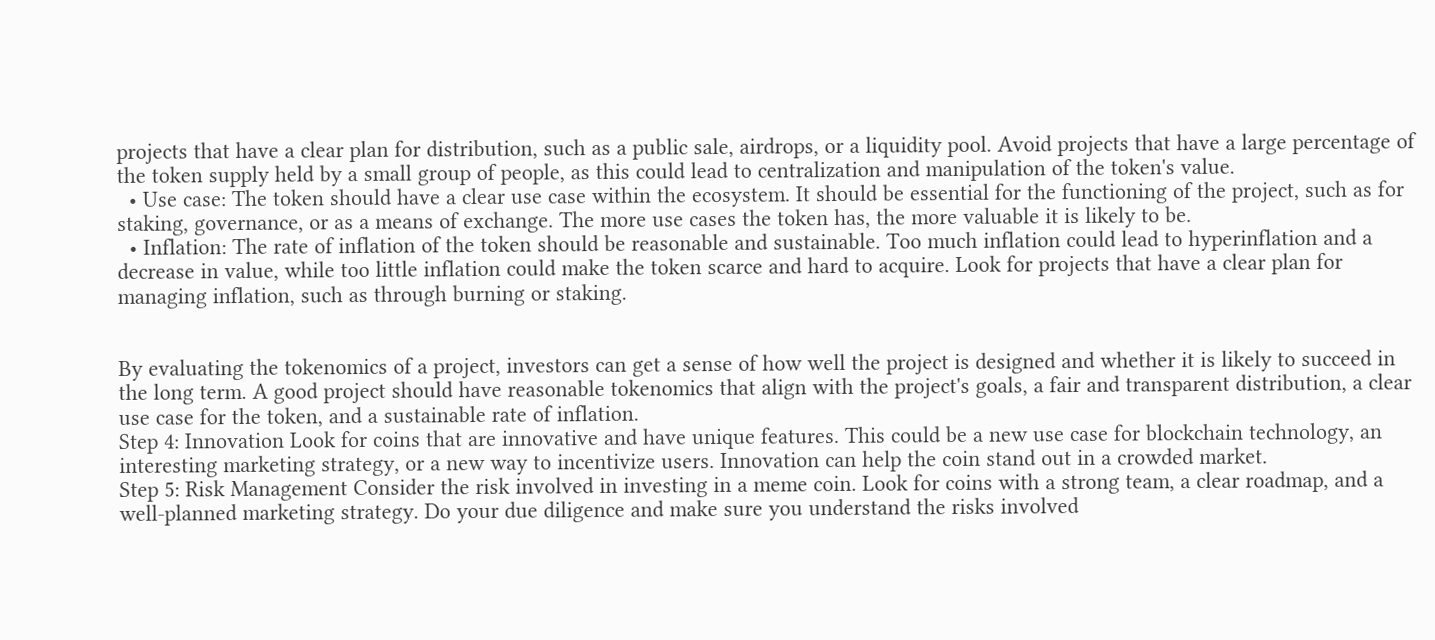projects that have a clear plan for distribution, such as a public sale, airdrops, or a liquidity pool. Avoid projects that have a large percentage of the token supply held by a small group of people, as this could lead to centralization and manipulation of the token's value.
  • Use case: The token should have a clear use case within the ecosystem. It should be essential for the functioning of the project, such as for staking, governance, or as a means of exchange. The more use cases the token has, the more valuable it is likely to be.
  • Inflation: The rate of inflation of the token should be reasonable and sustainable. Too much inflation could lead to hyperinflation and a decrease in value, while too little inflation could make the token scarce and hard to acquire. Look for projects that have a clear plan for managing inflation, such as through burning or staking.


By evaluating the tokenomics of a project, investors can get a sense of how well the project is designed and whether it is likely to succeed in the long term. A good project should have reasonable tokenomics that align with the project's goals, a fair and transparent distribution, a clear use case for the token, and a sustainable rate of inflation.
Step 4: Innovation Look for coins that are innovative and have unique features. This could be a new use case for blockchain technology, an interesting marketing strategy, or a new way to incentivize users. Innovation can help the coin stand out in a crowded market.
Step 5: Risk Management Consider the risk involved in investing in a meme coin. Look for coins with a strong team, a clear roadmap, and a well-planned marketing strategy. Do your due diligence and make sure you understand the risks involved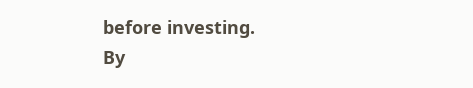before investing.
By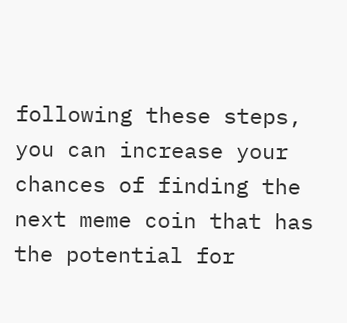following these steps, you can increase your chances of finding the next meme coin that has the potential for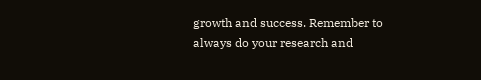growth and success. Remember to always do your research and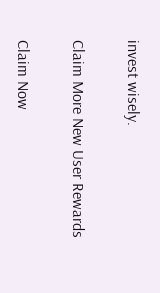invest wisely.

Claim More New User Rewards

Claim Now